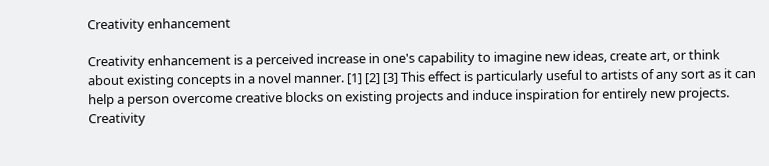Creativity enhancement

Creativity enhancement is a perceived increase in one's capability to imagine new ideas, create art, or think about existing concepts in a novel manner. [1] [2] [3] This effect is particularly useful to artists of any sort as it can help a person overcome creative blocks on existing projects and induce inspiration for entirely new projects. Creativity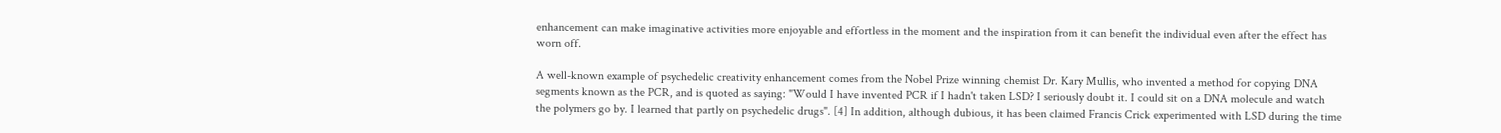enhancement can make imaginative activities more enjoyable and effortless in the moment and the inspiration from it can benefit the individual even after the effect has worn off.

A well-known example of psychedelic creativity enhancement comes from the Nobel Prize winning chemist Dr. Kary Mullis, who invented a method for copying DNA segments known as the PCR, and is quoted as saying: "Would I have invented PCR if I hadn't taken LSD? I seriously doubt it. I could sit on a DNA molecule and watch the polymers go by. I learned that partly on psychedelic drugs". [4] In addition, although dubious, it has been claimed Francis Crick experimented with LSD during the time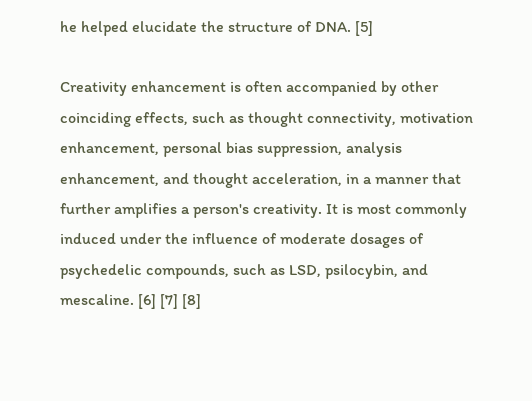he helped elucidate the structure of DNA. [5]

Creativity enhancement is often accompanied by other coinciding effects, such as thought connectivity, motivation enhancement, personal bias suppression, analysis enhancement, and thought acceleration, in a manner that further amplifies a person's creativity. It is most commonly induced under the influence of moderate dosages of psychedelic compounds, such as LSD, psilocybin, and mescaline. [6] [7] [8]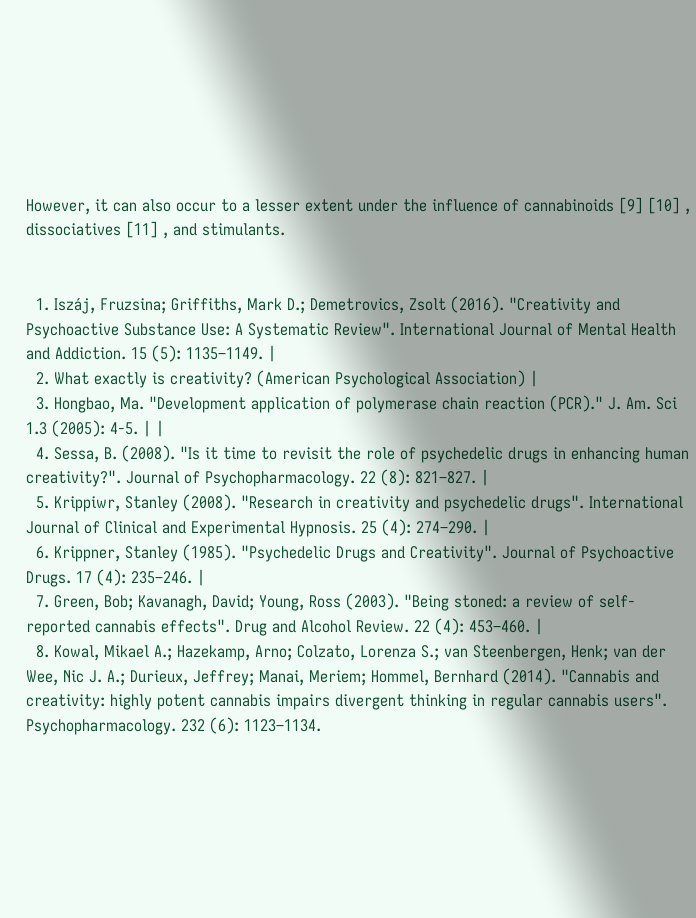However, it can also occur to a lesser extent under the influence of cannabinoids [9] [10] , dissociatives [11] , and stimulants.


  1. Iszáj, Fruzsina; Griffiths, Mark D.; Demetrovics, Zsolt (2016). "Creativity and Psychoactive Substance Use: A Systematic Review". International Journal of Mental Health and Addiction. 15 (5): 1135–1149. |
  2. What exactly is creativity? (American Psychological Association) |
  3. Hongbao, Ma. "Development application of polymerase chain reaction (PCR)." J. Am. Sci 1.3 (2005): 4-5. | |
  4. Sessa, B. (2008). "Is it time to revisit the role of psychedelic drugs in enhancing human creativity?". Journal of Psychopharmacology. 22 (8): 821–827. |
  5. Krippiwr, Stanley (2008). "Research in creativity and psychedelic drugs". International Journal of Clinical and Experimental Hypnosis. 25 (4): 274–290. |
  6. Krippner, Stanley (1985). "Psychedelic Drugs and Creativity". Journal of Psychoactive Drugs. 17 (4): 235–246. |
  7. Green, Bob; Kavanagh, David; Young, Ross (2003). "Being stoned: a review of self-reported cannabis effects". Drug and Alcohol Review. 22 (4): 453–460. |
  8. Kowal, Mikael A.; Hazekamp, Arno; Colzato, Lorenza S.; van Steenbergen, Henk; van der Wee, Nic J. A.; Durieux, Jeffrey; Manai, Meriem; Hommel, Bernhard (2014). "Cannabis and creativity: highly potent cannabis impairs divergent thinking in regular cannabis users". Psychopharmacology. 232 (6): 1123–1134.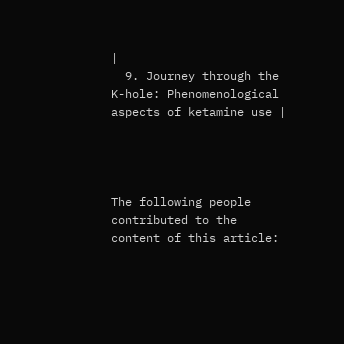|
  9. Journey through the K-hole: Phenomenological aspects of ketamine use |




The following people contributed to the content of this article: